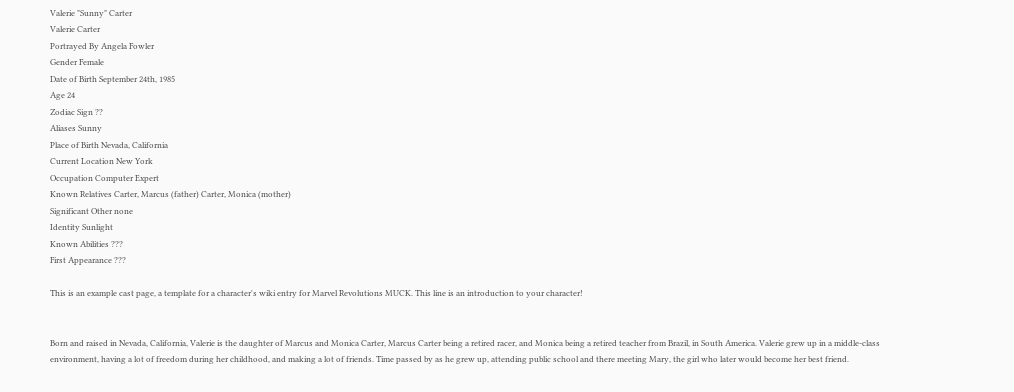Valerie "Sunny" Carter
Valerie Carter
Portrayed By Angela Fowler
Gender Female
Date of Birth September 24th, 1985
Age 24
Zodiac Sign ??
Aliases Sunny
Place of Birth Nevada, California
Current Location New York
Occupation Computer Expert
Known Relatives Carter, Marcus (father) Carter, Monica (mother)
Significant Other none
Identity Sunlight
Known Abilities ???
First Appearance ???

This is an example cast page, a template for a character's wiki entry for Marvel Revolutions MUCK. This line is an introduction to your character!


Born and raised in Nevada, California, Valerie is the daughter of Marcus and Monica Carter, Marcus Carter being a retired racer, and Monica being a retired teacher from Brazil, in South America. Valerie grew up in a middle-class environment, having a lot of freedom during her childhood, and making a lot of friends. Time passed by as he grew up, attending public school and there meeting Mary, the girl who later would become her best friend.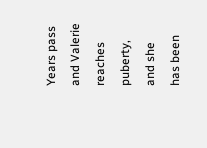Years pass and Valerie reaches puberty, and she has been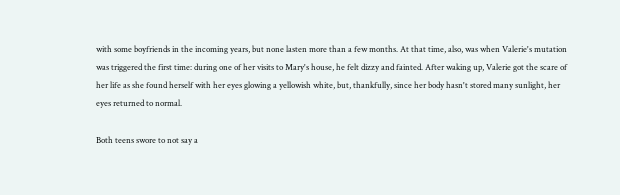with some boyfriends in the incoming years, but none lasten more than a few months. At that time, also, was when Valerie's mutation was triggered the first time: during one of her visits to Mary's house, he felt dizzy and fainted. After waking up, Valerie got the scare of her life as she found herself with her eyes glowing a yellowish white, but, thankfully, since her body hasn't stored many sunlight, her eyes returned to normal.

Both teens swore to not say a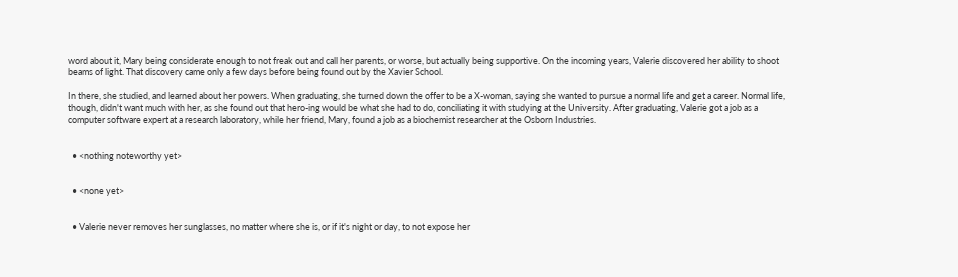word about it, Mary being considerate enough to not freak out and call her parents, or worse, but actually being supportive. On the incoming years, Valerie discovered her ability to shoot beams of light. That discovery came only a few days before being found out by the Xavier School.

In there, she studied, and learned about her powers. When graduating, she turned down the offer to be a X-woman, saying she wanted to pursue a normal life and get a career. Normal life, though, didn't want much with her, as she found out that hero-ing would be what she had to do, conciliating it with studying at the University. After graduating, Valerie got a job as a computer software expert at a research laboratory, while her friend, Mary, found a job as a biochemist researcher at the Osborn Industries.


  • <nothing noteworthy yet>


  • <none yet>


  • Valerie never removes her sunglasses, no matter where she is, or if it's night or day, to not expose her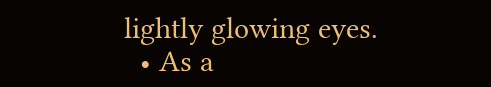lightly glowing eyes.
  • As a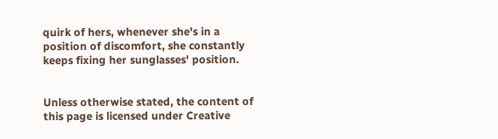quirk of hers, whenever she's in a position of discomfort, she constantly keeps fixing her sunglasses' position.


Unless otherwise stated, the content of this page is licensed under Creative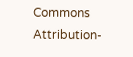Commons Attribution-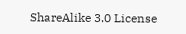ShareAlike 3.0 License